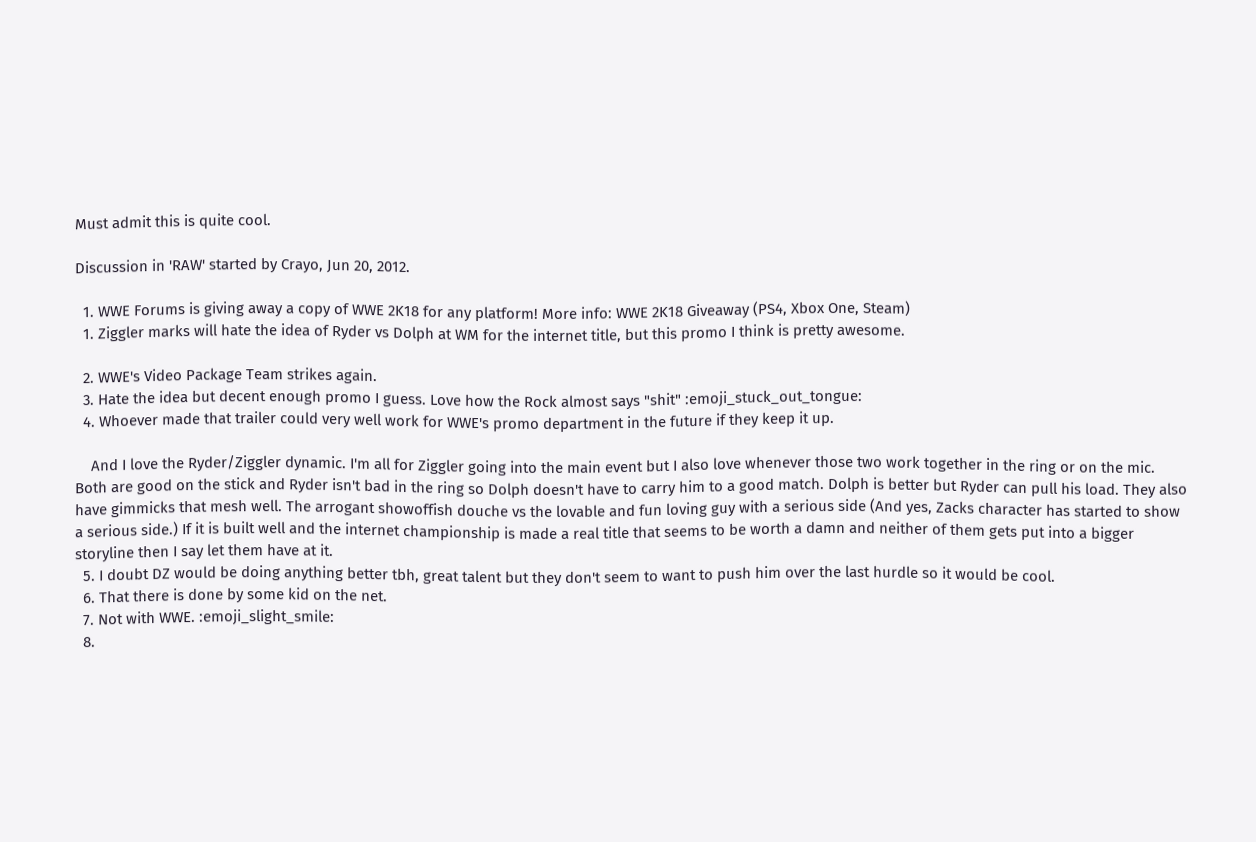Must admit this is quite cool.

Discussion in 'RAW' started by Crayo, Jun 20, 2012.

  1. WWE Forums is giving away a copy of WWE 2K18 for any platform! More info: WWE 2K18 Giveaway (PS4, Xbox One, Steam)
  1. Ziggler marks will hate the idea of Ryder vs Dolph at WM for the internet title, but this promo I think is pretty awesome.

  2. WWE's Video Package Team strikes again.
  3. Hate the idea but decent enough promo I guess. Love how the Rock almost says "shit" :emoji_stuck_out_tongue:
  4. Whoever made that trailer could very well work for WWE's promo department in the future if they keep it up.

    And I love the Ryder/Ziggler dynamic. I'm all for Ziggler going into the main event but I also love whenever those two work together in the ring or on the mic. Both are good on the stick and Ryder isn't bad in the ring so Dolph doesn't have to carry him to a good match. Dolph is better but Ryder can pull his load. They also have gimmicks that mesh well. The arrogant showoffish douche vs the lovable and fun loving guy with a serious side (And yes, Zacks character has started to show a serious side.) If it is built well and the internet championship is made a real title that seems to be worth a damn and neither of them gets put into a bigger storyline then I say let them have at it.
  5. I doubt DZ would be doing anything better tbh, great talent but they don't seem to want to push him over the last hurdle so it would be cool.
  6. That there is done by some kid on the net.
  7. Not with WWE. :emoji_slight_smile:
  8.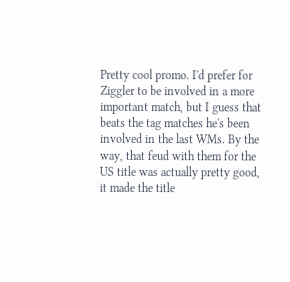Pretty cool promo. I'd prefer for Ziggler to be involved in a more important match, but I guess that beats the tag matches he's been involved in the last WMs. By the way, that feud with them for the US title was actually pretty good, it made the title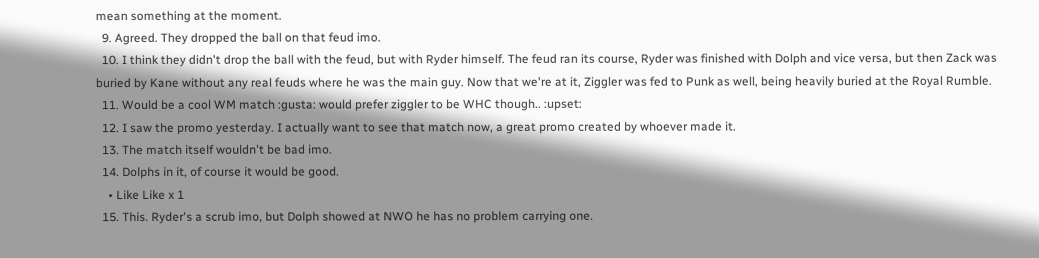mean something at the moment.
  9. Agreed. They dropped the ball on that feud imo.
  10. I think they didn't drop the ball with the feud, but with Ryder himself. The feud ran its course, Ryder was finished with Dolph and vice versa, but then Zack was buried by Kane without any real feuds where he was the main guy. Now that we're at it, Ziggler was fed to Punk as well, being heavily buried at the Royal Rumble.
  11. Would be a cool WM match :gusta: would prefer ziggler to be WHC though.. :upset:
  12. I saw the promo yesterday. I actually want to see that match now, a great promo created by whoever made it.
  13. The match itself wouldn't be bad imo.
  14. Dolphs in it, of course it would be good.
    • Like Like x 1
  15. This. Ryder's a scrub imo, but Dolph showed at NWO he has no problem carrying one.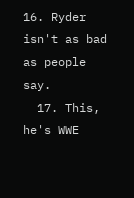16. Ryder isn't as bad as people say.
  17. This, he's WWE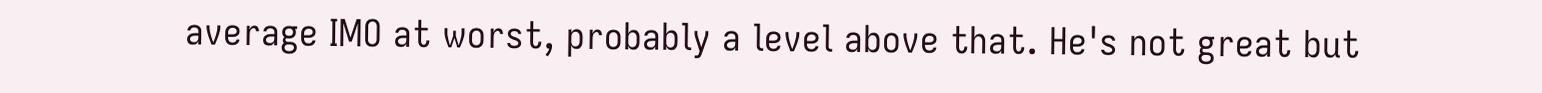average IMO at worst, probably a level above that. He's not great but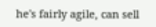he's fairly agile, can sell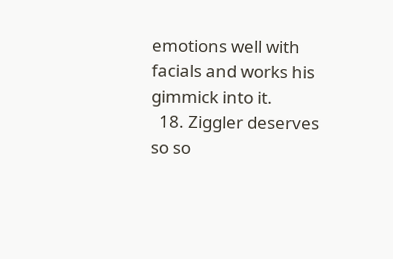emotions well with facials and works his gimmick into it.
  18. Ziggler deserves so so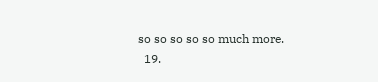so so so so so much more.
  19.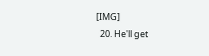[IMG]
  20. He'll get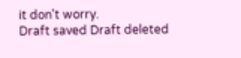it don't worry.
Draft saved Draft deleted